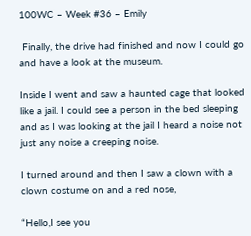100WC – Week #36 – Emily

 Finally, the drive had finished and now I could go and have a look at the museum.

Inside I went and saw a haunted cage that looked like a jail. I could see a person in the bed sleeping and as I was looking at the jail I heard a noise not just any noise a creeping noise.

I turned around and then I saw a clown with a clown costume on and a red nose,

“Hello,I see you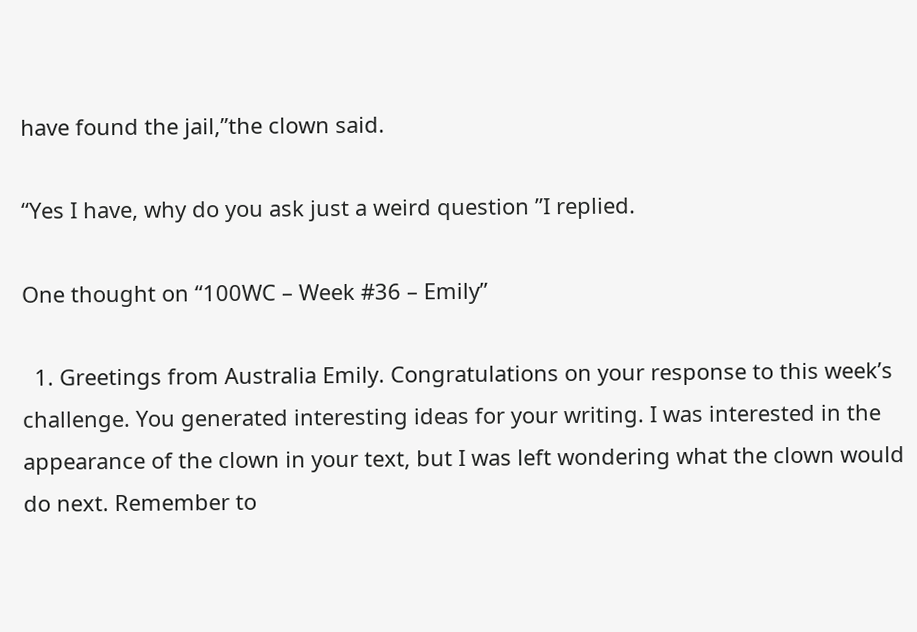have found the jail,”the clown said.

“Yes I have, why do you ask just a weird question ”I replied.

One thought on “100WC – Week #36 – Emily”

  1. Greetings from Australia Emily. Congratulations on your response to this week’s challenge. You generated interesting ideas for your writing. I was interested in the appearance of the clown in your text, but I was left wondering what the clown would do next. Remember to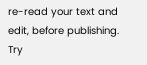re-read your text and edit, before publishing. Try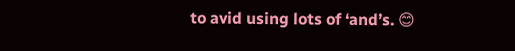to avid using lots of ‘and’s. 😊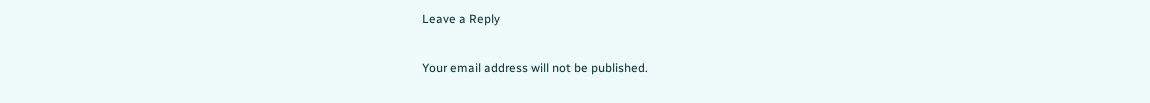Leave a Reply

Your email address will not be published.